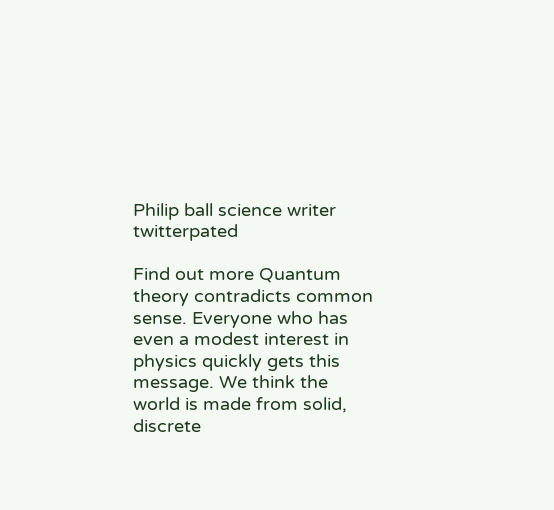Philip ball science writer twitterpated

Find out more Quantum theory contradicts common sense. Everyone who has even a modest interest in physics quickly gets this message. We think the world is made from solid, discrete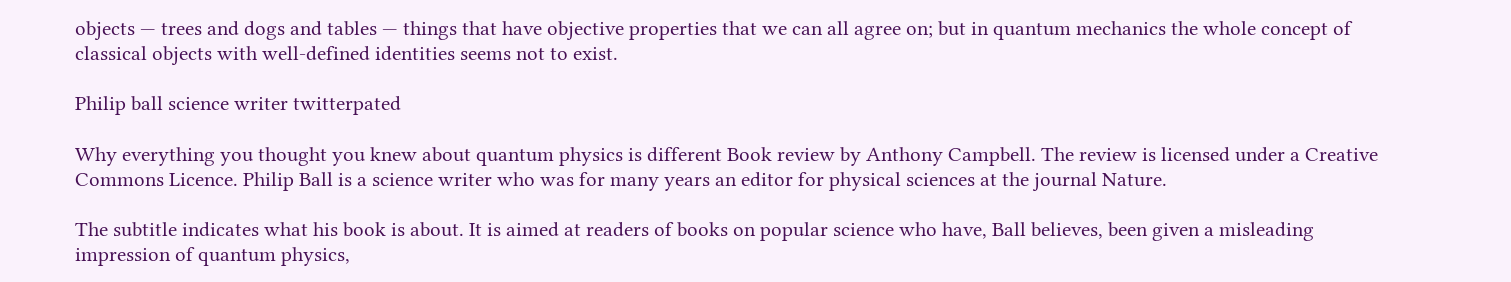objects — trees and dogs and tables — things that have objective properties that we can all agree on; but in quantum mechanics the whole concept of classical objects with well-defined identities seems not to exist.

Philip ball science writer twitterpated

Why everything you thought you knew about quantum physics is different Book review by Anthony Campbell. The review is licensed under a Creative Commons Licence. Philip Ball is a science writer who was for many years an editor for physical sciences at the journal Nature.

The subtitle indicates what his book is about. It is aimed at readers of books on popular science who have, Ball believes, been given a misleading impression of quantum physics,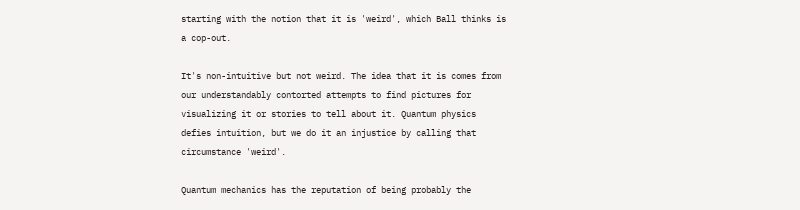starting with the notion that it is 'weird', which Ball thinks is a cop-out.

It's non-intuitive but not weird. The idea that it is comes from our understandably contorted attempts to find pictures for visualizing it or stories to tell about it. Quantum physics defies intuition, but we do it an injustice by calling that circumstance 'weird'.

Quantum mechanics has the reputation of being probably the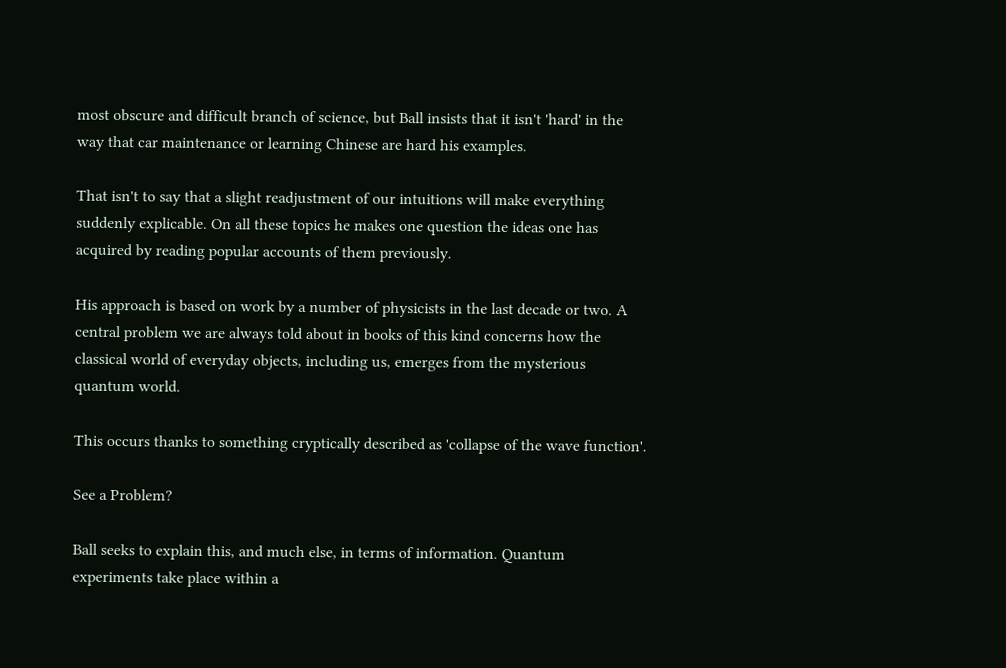most obscure and difficult branch of science, but Ball insists that it isn't 'hard' in the way that car maintenance or learning Chinese are hard his examples.

That isn't to say that a slight readjustment of our intuitions will make everything suddenly explicable. On all these topics he makes one question the ideas one has acquired by reading popular accounts of them previously.

His approach is based on work by a number of physicists in the last decade or two. A central problem we are always told about in books of this kind concerns how the classical world of everyday objects, including us, emerges from the mysterious quantum world.

This occurs thanks to something cryptically described as 'collapse of the wave function'.

See a Problem?

Ball seeks to explain this, and much else, in terms of information. Quantum experiments take place within a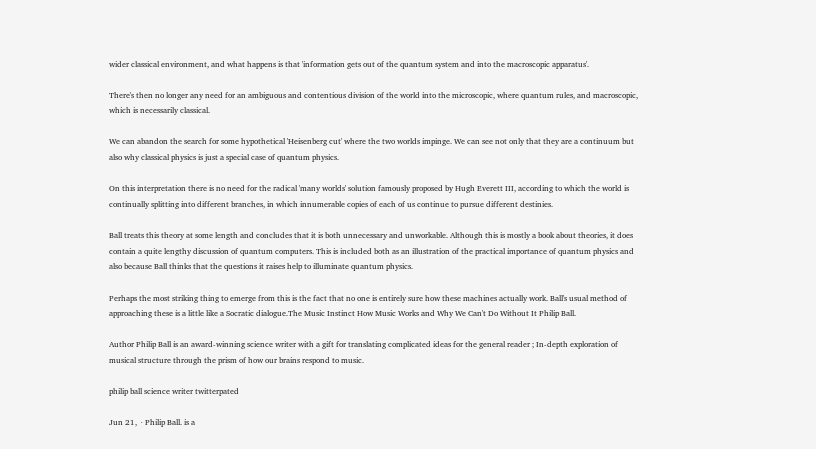wider classical environment, and what happens is that 'information gets out of the quantum system and into the macroscopic apparatus'.

There's then no longer any need for an ambiguous and contentious division of the world into the microscopic, where quantum rules, and macroscopic, which is necessarily classical.

We can abandon the search for some hypothetical 'Heisenberg cut' where the two worlds impinge. We can see not only that they are a continuum but also why classical physics is just a special case of quantum physics.

On this interpretation there is no need for the radical 'many worlds' solution famously proposed by Hugh Everett III, according to which the world is continually splitting into different branches, in which innumerable copies of each of us continue to pursue different destinies.

Ball treats this theory at some length and concludes that it is both unnecessary and unworkable. Although this is mostly a book about theories, it does contain a quite lengthy discussion of quantum computers. This is included both as an illustration of the practical importance of quantum physics and also because Ball thinks that the questions it raises help to illuminate quantum physics.

Perhaps the most striking thing to emerge from this is the fact that no one is entirely sure how these machines actually work. Ball's usual method of approaching these is a little like a Socratic dialogue.The Music Instinct How Music Works and Why We Can't Do Without It Philip Ball.

Author Philip Ball is an award-winning science writer with a gift for translating complicated ideas for the general reader ; In-depth exploration of musical structure through the prism of how our brains respond to music.

philip ball science writer twitterpated

Jun 21,  · Philip Ball. is a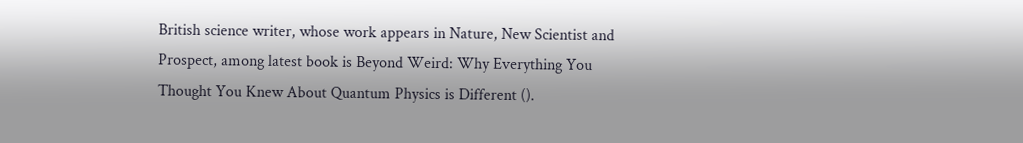British science writer, whose work appears in Nature, New Scientist and Prospect, among latest book is Beyond Weird: Why Everything You Thought You Knew About Quantum Physics is Different ().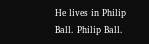He lives in Philip Ball. Philip Ball.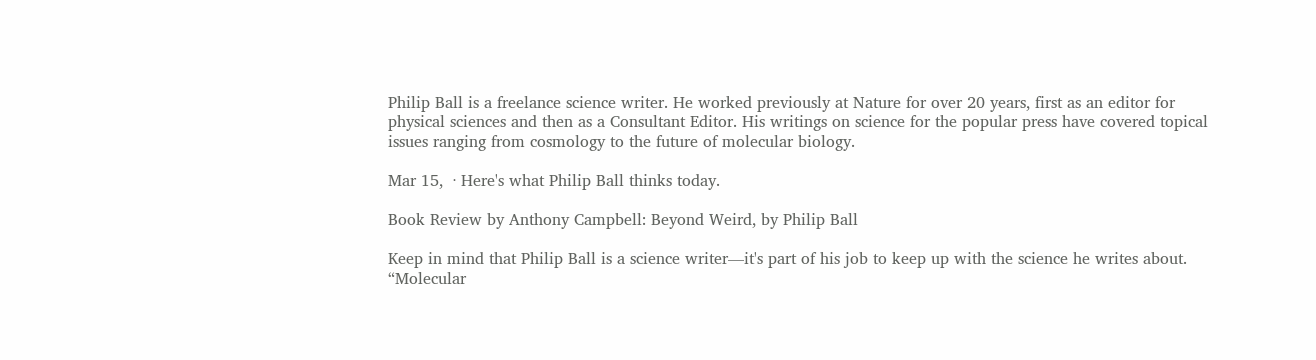Philip Ball is a freelance science writer. He worked previously at Nature for over 20 years, first as an editor for physical sciences and then as a Consultant Editor. His writings on science for the popular press have covered topical issues ranging from cosmology to the future of molecular biology.

Mar 15,  · Here's what Philip Ball thinks today.

Book Review by Anthony Campbell: Beyond Weird, by Philip Ball

Keep in mind that Philip Ball is a science writer—it's part of his job to keep up with the science he writes about. “Molecular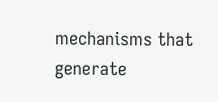mechanisms that generate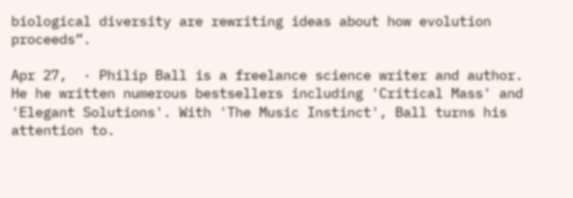biological diversity are rewriting ideas about how evolution proceeds”.

Apr 27,  · Philip Ball is a freelance science writer and author. He he written numerous bestsellers including 'Critical Mass' and 'Elegant Solutions'. With 'The Music Instinct', Ball turns his attention to.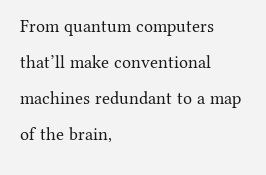From quantum computers that’ll make conventional machines redundant to a map of the brain,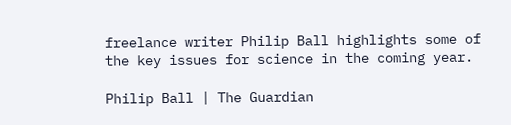freelance writer Philip Ball highlights some of the key issues for science in the coming year.

Philip Ball | The Guardian